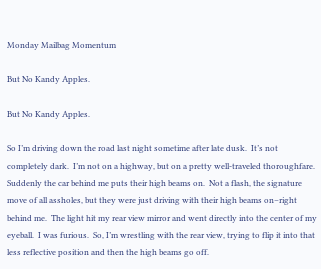Monday Mailbag Momentum

But No Kandy Apples.

But No Kandy Apples.

So I’m driving down the road last night sometime after late dusk.  It’s not completely dark.  I’m not on a highway, but on a pretty well-traveled thoroughfare.  Suddenly the car behind me puts their high beams on.  Not a flash, the signature move of all assholes, but they were just driving with their high beams on–right behind me.  The light hit my rear view mirror and went directly into the center of my eyeball.  I was furious.  So, I’m wrestling with the rear view, trying to flip it into that less reflective position and then the high beams go off.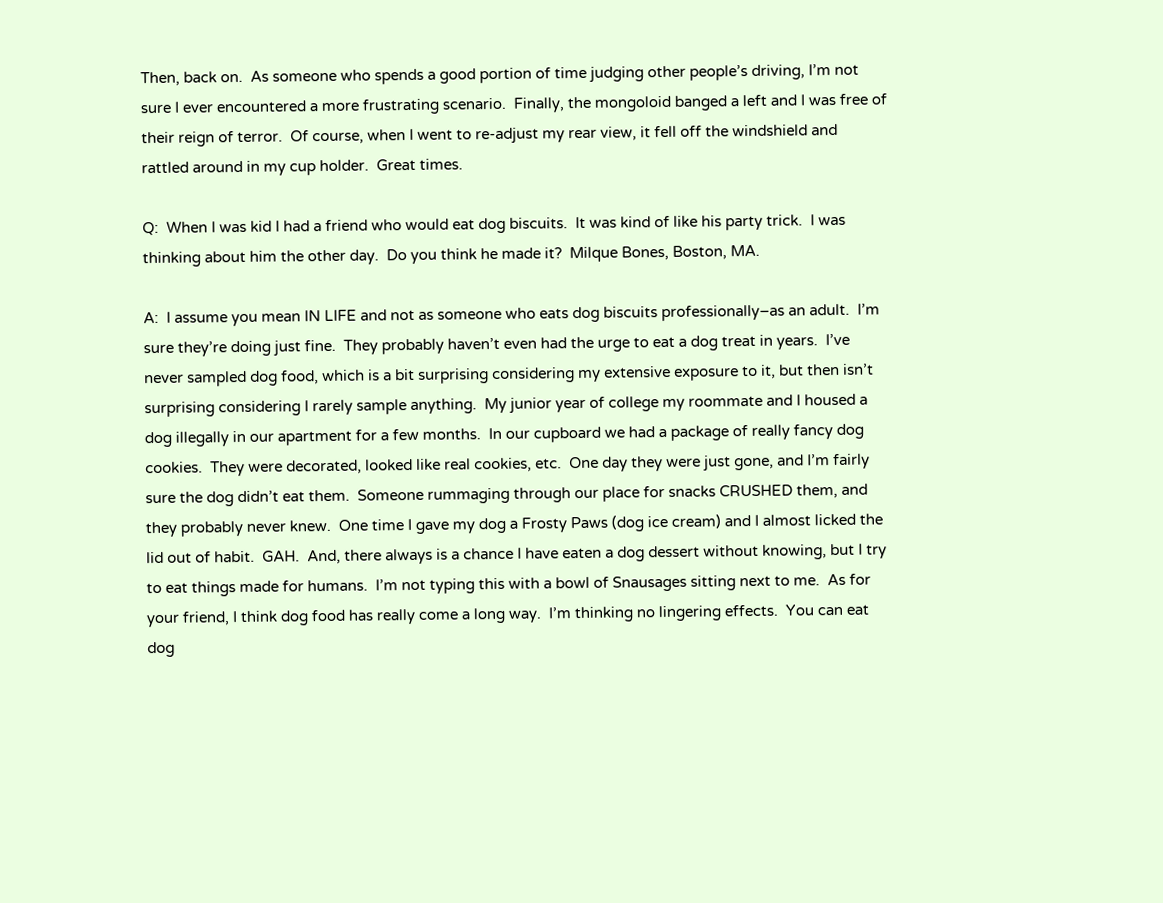Then, back on.  As someone who spends a good portion of time judging other people’s driving, I’m not sure I ever encountered a more frustrating scenario.  Finally, the mongoloid banged a left and I was free of their reign of terror.  Of course, when I went to re-adjust my rear view, it fell off the windshield and rattled around in my cup holder.  Great times.

Q:  When I was kid I had a friend who would eat dog biscuits.  It was kind of like his party trick.  I was thinking about him the other day.  Do you think he made it?  Milque Bones, Boston, MA.

A:  I assume you mean IN LIFE and not as someone who eats dog biscuits professionally–as an adult.  I’m sure they’re doing just fine.  They probably haven’t even had the urge to eat a dog treat in years.  I’ve never sampled dog food, which is a bit surprising considering my extensive exposure to it, but then isn’t surprising considering I rarely sample anything.  My junior year of college my roommate and I housed a dog illegally in our apartment for a few months.  In our cupboard we had a package of really fancy dog cookies.  They were decorated, looked like real cookies, etc.  One day they were just gone, and I’m fairly sure the dog didn’t eat them.  Someone rummaging through our place for snacks CRUSHED them, and they probably never knew.  One time I gave my dog a Frosty Paws (dog ice cream) and I almost licked the lid out of habit.  GAH.  And, there always is a chance I have eaten a dog dessert without knowing, but I try to eat things made for humans.  I’m not typing this with a bowl of Snausages sitting next to me.  As for your friend, I think dog food has really come a long way.  I’m thinking no lingering effects.  You can eat dog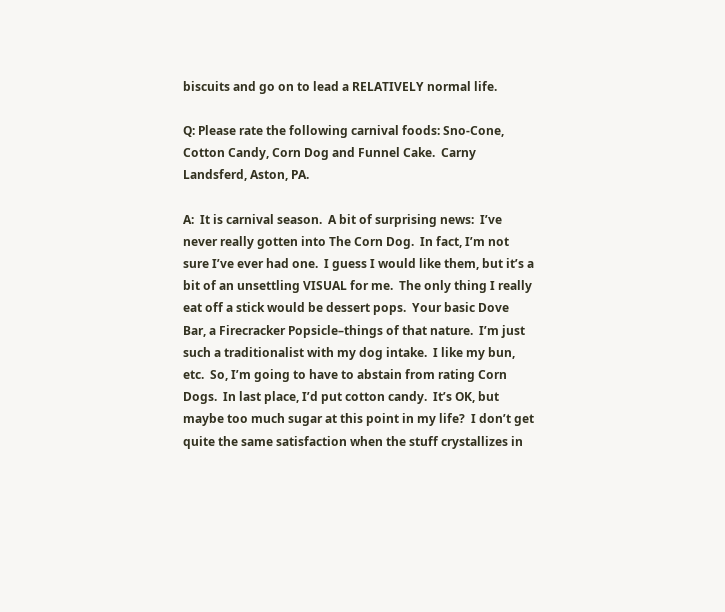biscuits and go on to lead a RELATIVELY normal life.

Q: Please rate the following carnival foods: Sno-Cone, Cotton Candy, Corn Dog and Funnel Cake.  Carny Landsferd, Aston, PA.

A:  It is carnival season.  A bit of surprising news:  I’ve never really gotten into The Corn Dog.  In fact, I’m not sure I’ve ever had one.  I guess I would like them, but it’s a bit of an unsettling VISUAL for me.  The only thing I really eat off a stick would be dessert pops.  Your basic Dove Bar, a Firecracker Popsicle–things of that nature.  I’m just such a traditionalist with my dog intake.  I like my bun, etc.  So, I’m going to have to abstain from rating Corn Dogs.  In last place, I’d put cotton candy.  It’s OK, but maybe too much sugar at this point in my life?  I don’t get quite the same satisfaction when the stuff crystallizes in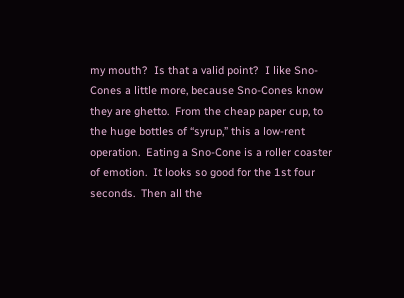my mouth?  Is that a valid point?  I like Sno-Cones a little more, because Sno-Cones know they are ghetto.  From the cheap paper cup, to the huge bottles of “syrup,” this a low-rent operation.  Eating a Sno-Cone is a roller coaster of emotion.  It looks so good for the 1st four seconds.  Then all the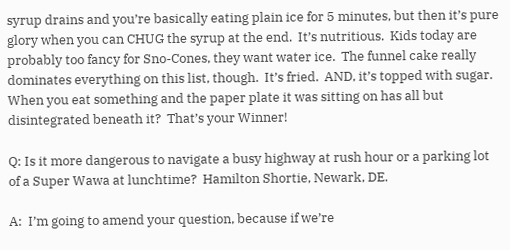syrup drains and you’re basically eating plain ice for 5 minutes, but then it’s pure glory when you can CHUG the syrup at the end.  It’s nutritious.  Kids today are probably too fancy for Sno-Cones, they want water ice.  The funnel cake really dominates everything on this list, though.  It’s fried.  AND, it’s topped with sugar.  When you eat something and the paper plate it was sitting on has all but disintegrated beneath it?  That’s your Winner!

Q: Is it more dangerous to navigate a busy highway at rush hour or a parking lot of a Super Wawa at lunchtime?  Hamilton Shortie, Newark, DE.

A:  I’m going to amend your question, because if we’re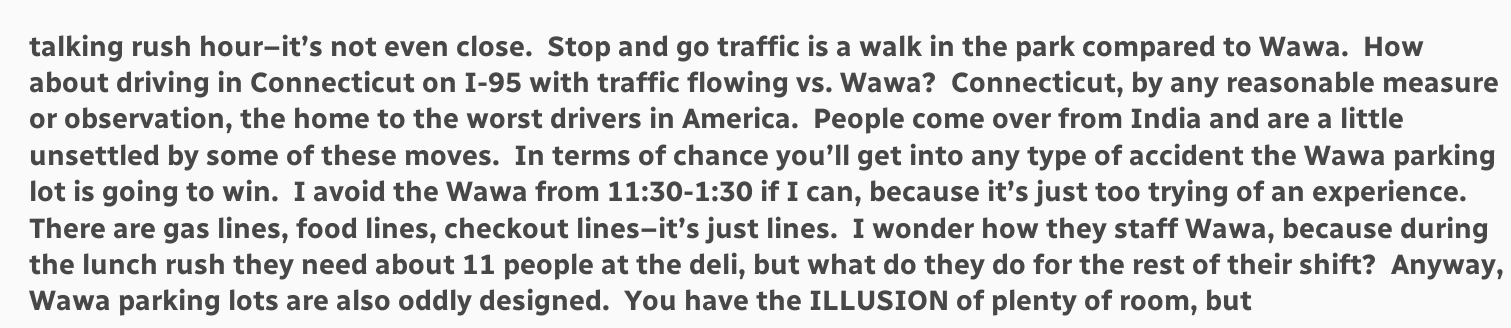talking rush hour–it’s not even close.  Stop and go traffic is a walk in the park compared to Wawa.  How about driving in Connecticut on I-95 with traffic flowing vs. Wawa?  Connecticut, by any reasonable measure or observation, the home to the worst drivers in America.  People come over from India and are a little unsettled by some of these moves.  In terms of chance you’ll get into any type of accident the Wawa parking lot is going to win.  I avoid the Wawa from 11:30-1:30 if I can, because it’s just too trying of an experience.  There are gas lines, food lines, checkout lines–it’s just lines.  I wonder how they staff Wawa, because during the lunch rush they need about 11 people at the deli, but what do they do for the rest of their shift?  Anyway, Wawa parking lots are also oddly designed.  You have the ILLUSION of plenty of room, but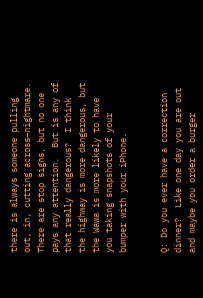there is always someone pulling out, in, cutting across–nightmare.  There are stop signs, but no one pays any attention.  But is any of that really dangerous?  I think the highway is more dangerous, but the Wawa is more likely to have you taking snapshots of your bumper with your iPhone.


Q: Do you ever have a correction dinner?  Like one day you are out and maybe you order a burger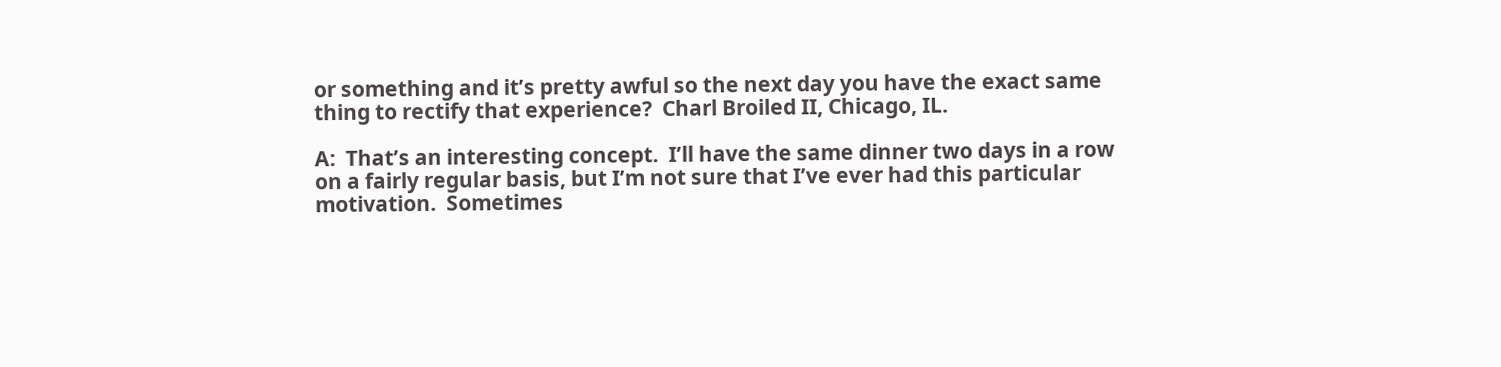or something and it’s pretty awful so the next day you have the exact same thing to rectify that experience?  Charl Broiled II, Chicago, IL.

A:  That’s an interesting concept.  I’ll have the same dinner two days in a row on a fairly regular basis, but I’m not sure that I’ve ever had this particular motivation.  Sometimes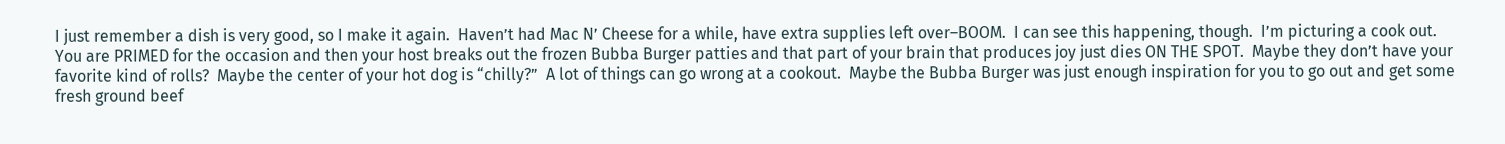I just remember a dish is very good, so I make it again.  Haven’t had Mac N’ Cheese for a while, have extra supplies left over–BOOM.  I can see this happening, though.  I’m picturing a cook out.  You are PRIMED for the occasion and then your host breaks out the frozen Bubba Burger patties and that part of your brain that produces joy just dies ON THE SPOT.  Maybe they don’t have your favorite kind of rolls?  Maybe the center of your hot dog is “chilly?”  A lot of things can go wrong at a cookout.  Maybe the Bubba Burger was just enough inspiration for you to go out and get some fresh ground beef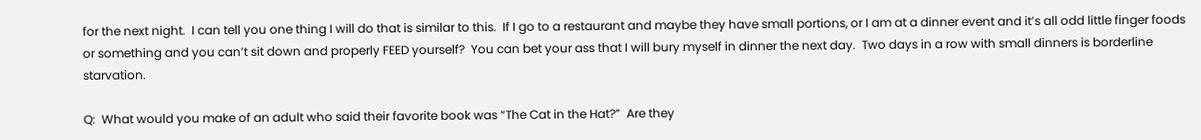for the next night.  I can tell you one thing I will do that is similar to this.  If I go to a restaurant and maybe they have small portions, or I am at a dinner event and it’s all odd little finger foods or something and you can’t sit down and properly FEED yourself?  You can bet your ass that I will bury myself in dinner the next day.  Two days in a row with small dinners is borderline starvation.

Q:  What would you make of an adult who said their favorite book was “The Cat in the Hat?”  Are they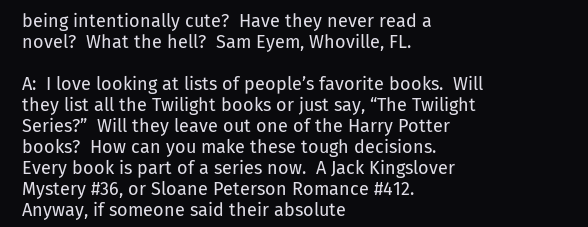being intentionally cute?  Have they never read a novel?  What the hell?  Sam Eyem, Whoville, FL.

A:  I love looking at lists of people’s favorite books.  Will they list all the Twilight books or just say, “The Twilight Series?”  Will they leave out one of the Harry Potter books?  How can you make these tough decisions.  Every book is part of a series now.  A Jack Kingslover Mystery #36, or Sloane Peterson Romance #412.  Anyway, if someone said their absolute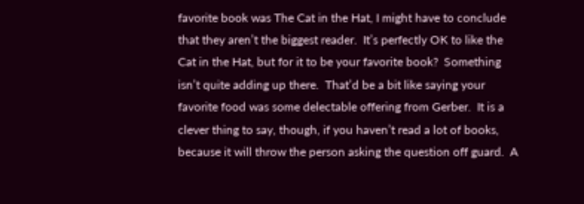favorite book was The Cat in the Hat, I might have to conclude that they aren’t the biggest reader.  It’s perfectly OK to like the Cat in the Hat, but for it to be your favorite book?  Something isn’t quite adding up there.  That’d be a bit like saying your favorite food was some delectable offering from Gerber.  It is a clever thing to say, though, if you haven’t read a lot of books, because it will throw the person asking the question off guard.  A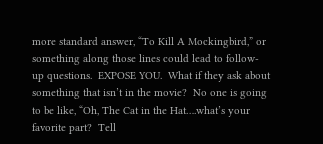more standard answer, “To Kill A Mockingbird,” or something along those lines could lead to follow-up questions.  EXPOSE YOU.  What if they ask about something that isn’t in the movie?  No one is going to be like, “Oh, The Cat in the Hat….what’s your favorite part?  Tell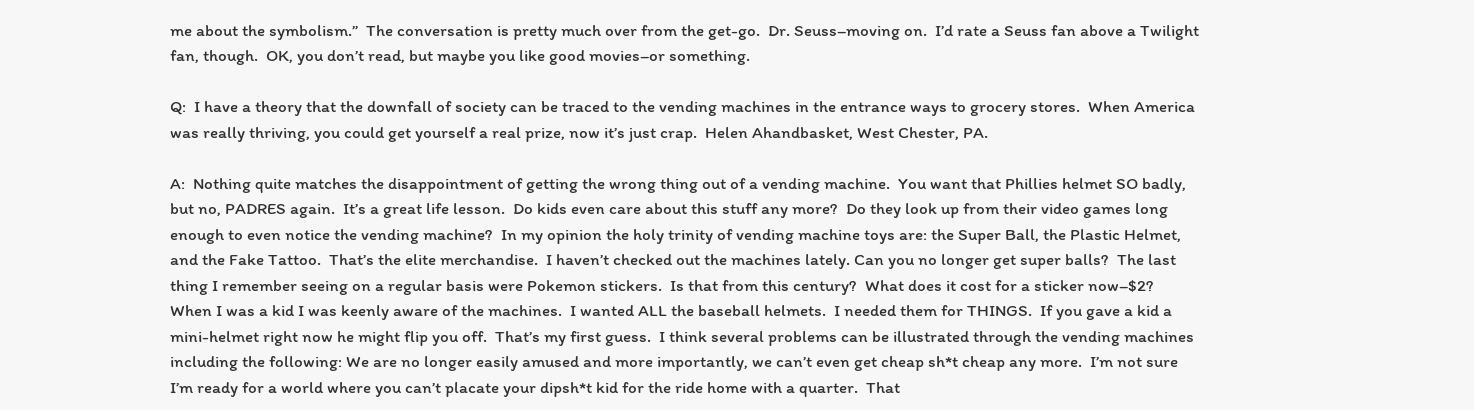me about the symbolism.”  The conversation is pretty much over from the get-go.  Dr. Seuss–moving on.  I’d rate a Seuss fan above a Twilight fan, though.  OK, you don’t read, but maybe you like good movies–or something.

Q:  I have a theory that the downfall of society can be traced to the vending machines in the entrance ways to grocery stores.  When America was really thriving, you could get yourself a real prize, now it’s just crap.  Helen Ahandbasket, West Chester, PA.

A:  Nothing quite matches the disappointment of getting the wrong thing out of a vending machine.  You want that Phillies helmet SO badly, but no, PADRES again.  It’s a great life lesson.  Do kids even care about this stuff any more?  Do they look up from their video games long enough to even notice the vending machine?  In my opinion the holy trinity of vending machine toys are: the Super Ball, the Plastic Helmet, and the Fake Tattoo.  That’s the elite merchandise.  I haven’t checked out the machines lately. Can you no longer get super balls?  The last thing I remember seeing on a regular basis were Pokemon stickers.  Is that from this century?  What does it cost for a sticker now–$2?  When I was a kid I was keenly aware of the machines.  I wanted ALL the baseball helmets.  I needed them for THINGS.  If you gave a kid a mini-helmet right now he might flip you off.  That’s my first guess.  I think several problems can be illustrated through the vending machines including the following: We are no longer easily amused and more importantly, we can’t even get cheap sh*t cheap any more.  I’m not sure I’m ready for a world where you can’t placate your dipsh*t kid for the ride home with a quarter.  That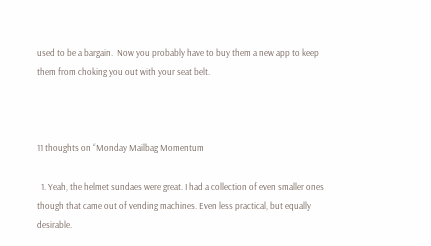used to be a bargain.  Now you probably have to buy them a new app to keep them from choking you out with your seat belt.



11 thoughts on “Monday Mailbag Momentum

  1. Yeah, the helmet sundaes were great. I had a collection of even smaller ones though that came out of vending machines. Even less practical, but equally desirable.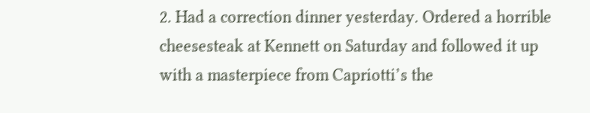2. Had a correction dinner yesterday. Ordered a horrible cheesesteak at Kennett on Saturday and followed it up with a masterpiece from Capriotti’s the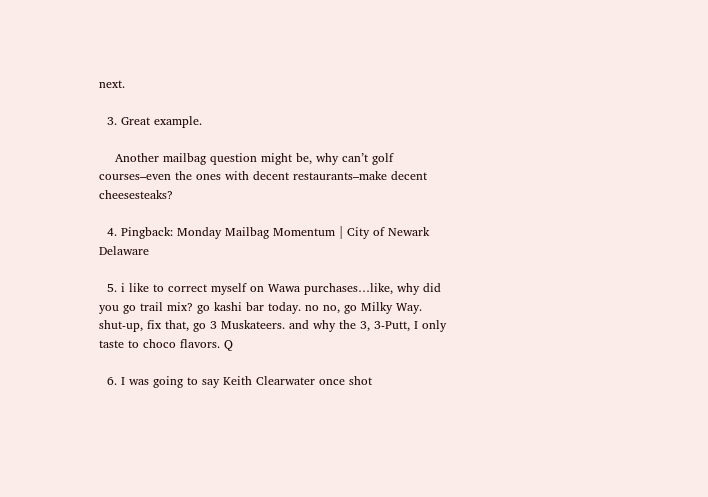next.

  3. Great example.

    Another mailbag question might be, why can’t golf courses–even the ones with decent restaurants–make decent cheesesteaks?

  4. Pingback: Monday Mailbag Momentum | City of Newark Delaware

  5. i like to correct myself on Wawa purchases…like, why did you go trail mix? go kashi bar today. no no, go Milky Way. shut-up, fix that, go 3 Muskateers. and why the 3, 3-Putt, I only taste to choco flavors. Q

  6. I was going to say Keith Clearwater once shot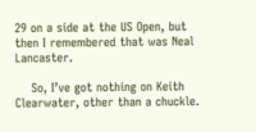29 on a side at the US Open, but then I remembered that was Neal Lancaster.

    So, I’ve got nothing on Keith Clearwater, other than a chuckle.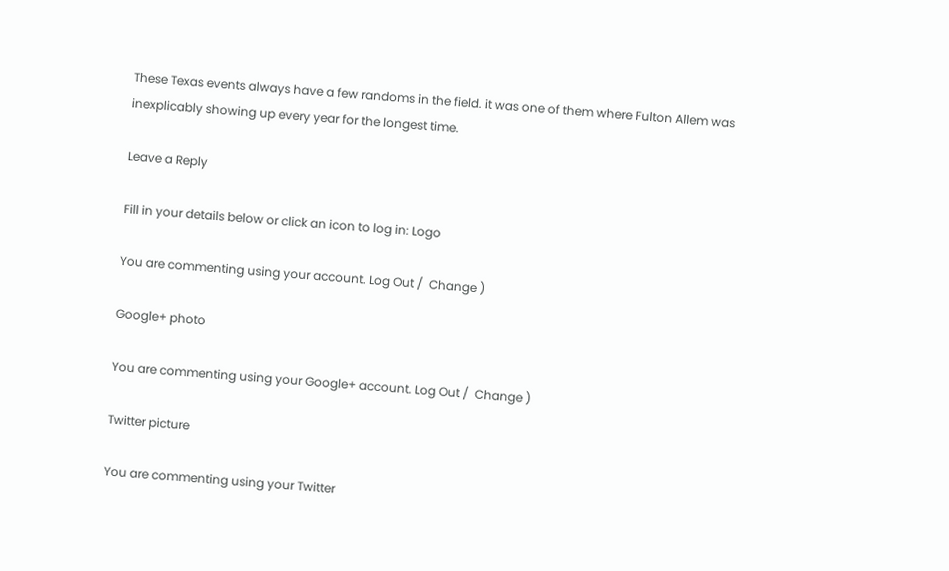These Texas events always have a few randoms in the field. it was one of them where Fulton Allem was inexplicably showing up every year for the longest time.

Leave a Reply

Fill in your details below or click an icon to log in: Logo

You are commenting using your account. Log Out /  Change )

Google+ photo

You are commenting using your Google+ account. Log Out /  Change )

Twitter picture

You are commenting using your Twitter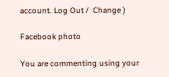account. Log Out /  Change )

Facebook photo

You are commenting using your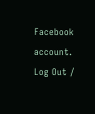Facebook account. Log Out /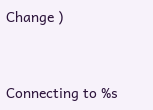Change )


Connecting to %s